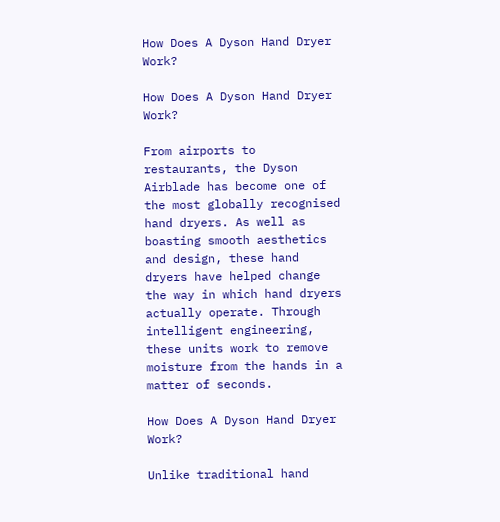How Does A Dyson Hand Dryer Work?

How Does A Dyson Hand Dryer Work?

From airports to restaurants, the Dyson Airblade has become one of the most globally recognised hand dryers. As well as boasting smooth aesthetics and design, these hand dryers have helped change the way in which hand dryers actually operate. Through intelligent engineering, these units work to remove moisture from the hands in a matter of seconds.

How Does A Dyson Hand Dryer Work?

Unlike traditional hand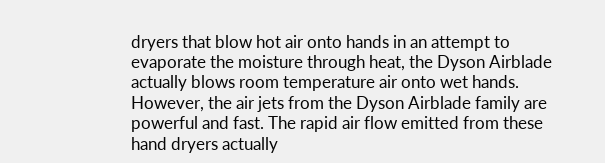dryers that blow hot air onto hands in an attempt to evaporate the moisture through heat, the Dyson Airblade actually blows room temperature air onto wet hands. However, the air jets from the Dyson Airblade family are powerful and fast. The rapid air flow emitted from these hand dryers actually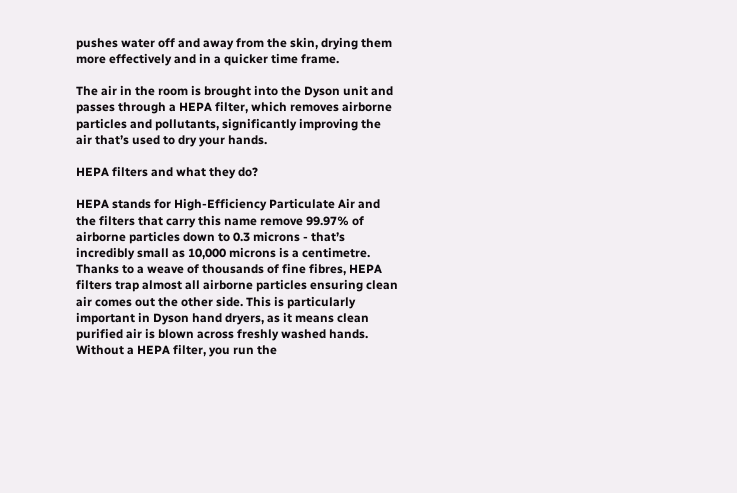pushes water off and away from the skin, drying them more effectively and in a quicker time frame.

The air in the room is brought into the Dyson unit and passes through a HEPA filter, which removes airborne particles and pollutants, significantly improving the air that’s used to dry your hands.

HEPA filters and what they do?

HEPA stands for High-Efficiency Particulate Air and the filters that carry this name remove 99.97% of airborne particles down to 0.3 microns - that’s incredibly small as 10,000 microns is a centimetre. Thanks to a weave of thousands of fine fibres, HEPA filters trap almost all airborne particles ensuring clean air comes out the other side. This is particularly important in Dyson hand dryers, as it means clean purified air is blown across freshly washed hands. Without a HEPA filter, you run the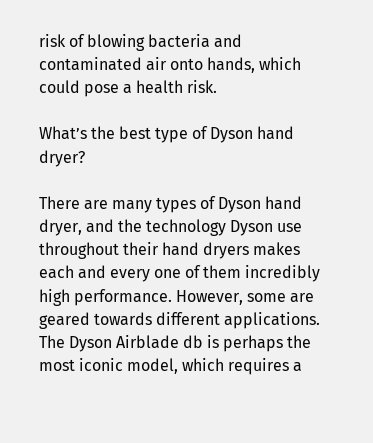risk of blowing bacteria and contaminated air onto hands, which could pose a health risk.

What’s the best type of Dyson hand dryer?

There are many types of Dyson hand dryer, and the technology Dyson use throughout their hand dryers makes each and every one of them incredibly high performance. However, some are geared towards different applications. The Dyson Airblade db is perhaps the most iconic model, which requires a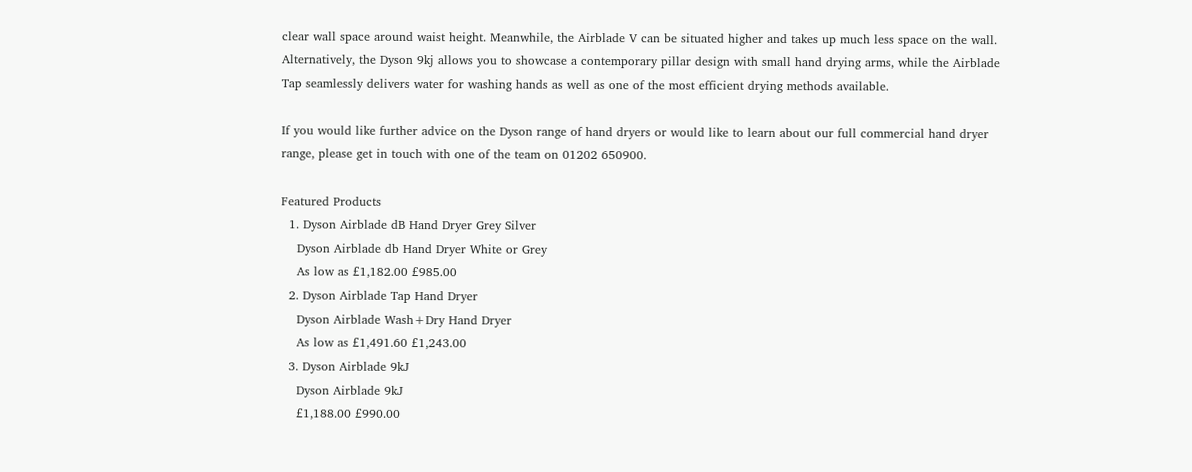clear wall space around waist height. Meanwhile, the Airblade V can be situated higher and takes up much less space on the wall. Alternatively, the Dyson 9kj allows you to showcase a contemporary pillar design with small hand drying arms, while the Airblade Tap seamlessly delivers water for washing hands as well as one of the most efficient drying methods available.

If you would like further advice on the Dyson range of hand dryers or would like to learn about our full commercial hand dryer range, please get in touch with one of the team on 01202 650900.

Featured Products
  1. Dyson Airblade dB Hand Dryer Grey Silver
    Dyson Airblade db Hand Dryer White or Grey
    As low as £1,182.00 £985.00
  2. Dyson Airblade Tap Hand Dryer
    Dyson Airblade Wash+Dry Hand Dryer
    As low as £1,491.60 £1,243.00
  3. Dyson Airblade 9kJ
    Dyson Airblade 9kJ
    £1,188.00 £990.00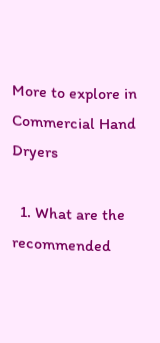More to explore in Commercial Hand Dryers

  1. What are the recommended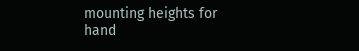mounting heights for hand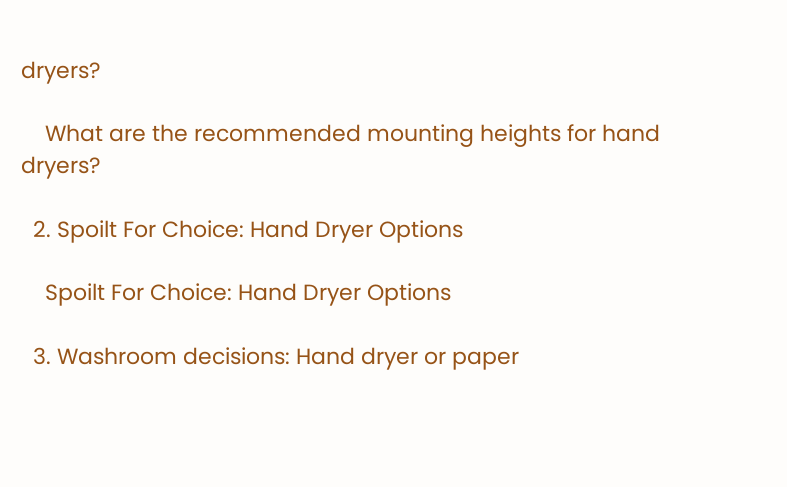dryers?

    What are the recommended mounting heights for hand dryers?

  2. Spoilt For Choice: Hand Dryer Options

    Spoilt For Choice: Hand Dryer Options

  3. Washroom decisions: Hand dryer or paper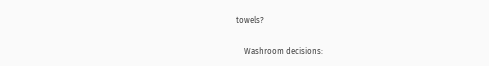towels?

    Washroom decisions: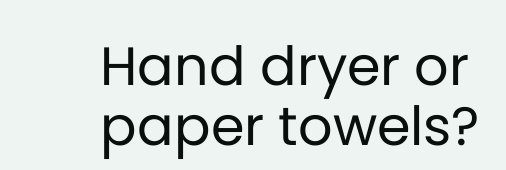Hand dryer or paper towels?